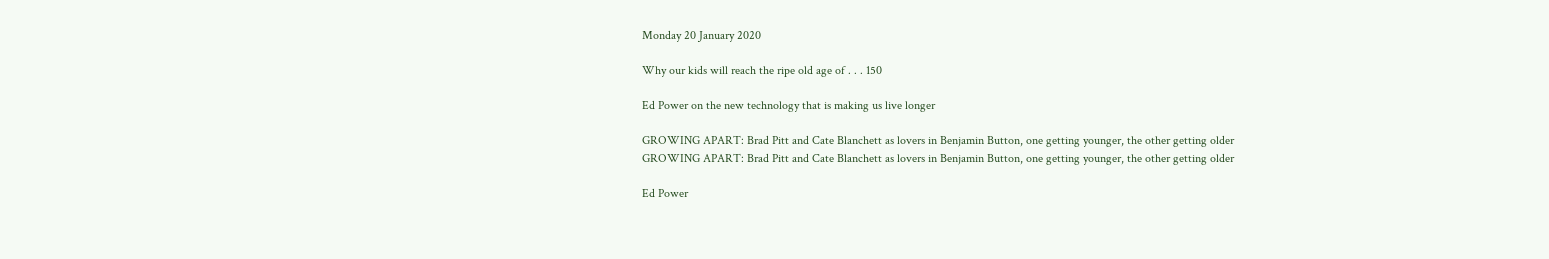Monday 20 January 2020

Why our kids will reach the ripe old age of . . . 150

Ed Power on the new technology that is making us live longer

GROWING APART: Brad Pitt and Cate Blanchett as lovers in Benjamin Button, one getting younger, the other getting older
GROWING APART: Brad Pitt and Cate Blanchett as lovers in Benjamin Button, one getting younger, the other getting older

Ed Power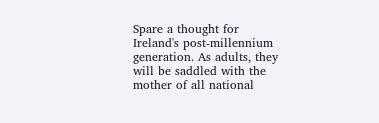Spare a thought for Ireland's post-millennium generation. As adults, they will be saddled with the mother of all national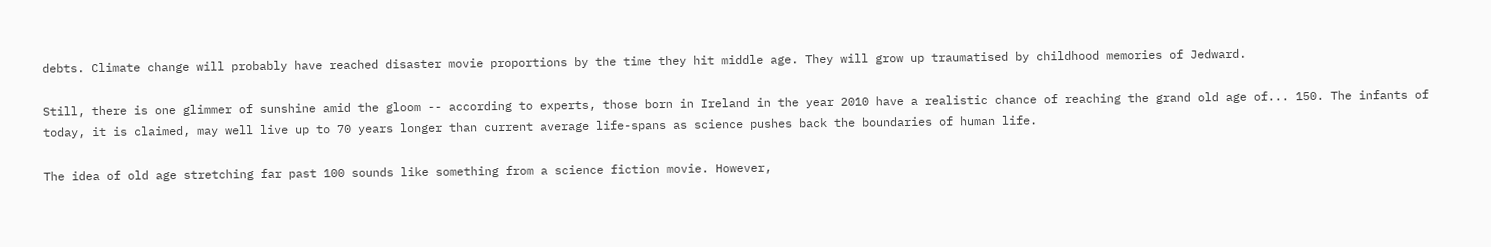debts. Climate change will probably have reached disaster movie proportions by the time they hit middle age. They will grow up traumatised by childhood memories of Jedward.

Still, there is one glimmer of sunshine amid the gloom -- according to experts, those born in Ireland in the year 2010 have a realistic chance of reaching the grand old age of... 150. The infants of today, it is claimed, may well live up to 70 years longer than current average life-spans as science pushes back the boundaries of human life.

The idea of old age stretching far past 100 sounds like something from a science fiction movie. However,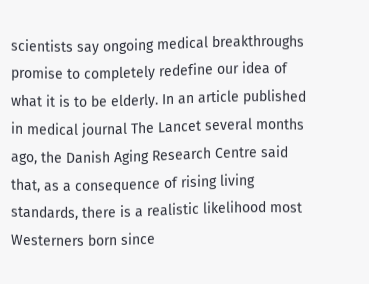scientists say ongoing medical breakthroughs promise to completely redefine our idea of what it is to be elderly. In an article published in medical journal The Lancet several months ago, the Danish Aging Research Centre said that, as a consequence of rising living standards, there is a realistic likelihood most Westerners born since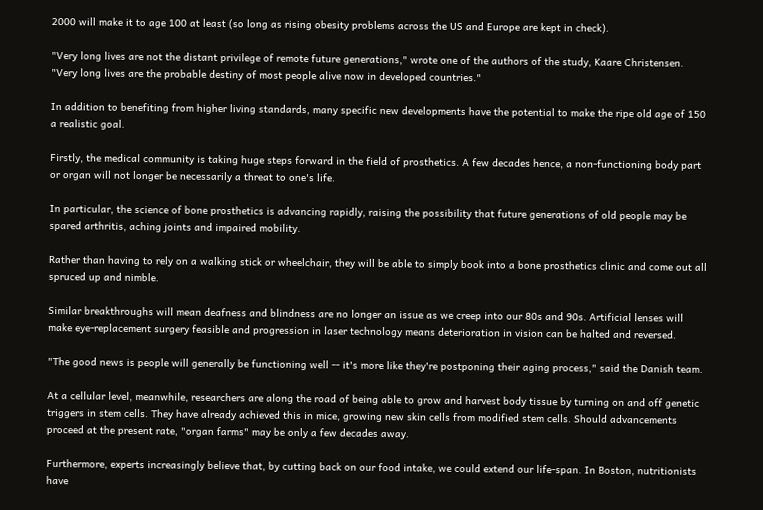2000 will make it to age 100 at least (so long as rising obesity problems across the US and Europe are kept in check).

"Very long lives are not the distant privilege of remote future generations," wrote one of the authors of the study, Kaare Christensen. "Very long lives are the probable destiny of most people alive now in developed countries."

In addition to benefiting from higher living standards, many specific new developments have the potential to make the ripe old age of 150 a realistic goal.

Firstly, the medical community is taking huge steps forward in the field of prosthetics. A few decades hence, a non-functioning body part or organ will not longer be necessarily a threat to one's life.

In particular, the science of bone prosthetics is advancing rapidly, raising the possibility that future generations of old people may be spared arthritis, aching joints and impaired mobility.

Rather than having to rely on a walking stick or wheelchair, they will be able to simply book into a bone prosthetics clinic and come out all spruced up and nimble.

Similar breakthroughs will mean deafness and blindness are no longer an issue as we creep into our 80s and 90s. Artificial lenses will make eye-replacement surgery feasible and progression in laser technology means deterioration in vision can be halted and reversed.

"The good news is people will generally be functioning well -- it's more like they're postponing their aging process," said the Danish team.

At a cellular level, meanwhile, researchers are along the road of being able to grow and harvest body tissue by turning on and off genetic triggers in stem cells. They have already achieved this in mice, growing new skin cells from modified stem cells. Should advancements proceed at the present rate, "organ farms" may be only a few decades away.

Furthermore, experts increasingly believe that, by cutting back on our food intake, we could extend our life-span. In Boston, nutritionists have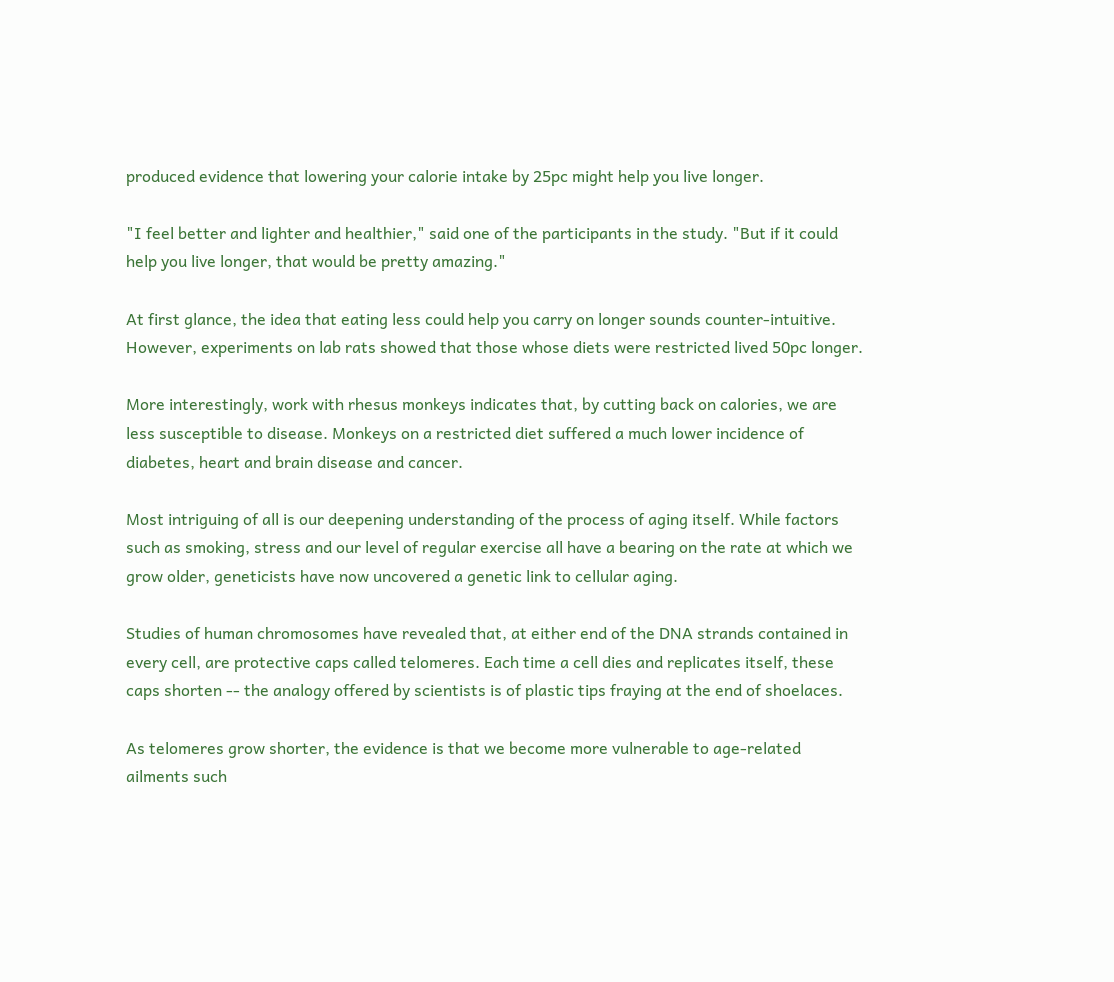produced evidence that lowering your calorie intake by 25pc might help you live longer.

"I feel better and lighter and healthier," said one of the participants in the study. "But if it could help you live longer, that would be pretty amazing."

At first glance, the idea that eating less could help you carry on longer sounds counter-intuitive. However, experiments on lab rats showed that those whose diets were restricted lived 50pc longer.

More interestingly, work with rhesus monkeys indicates that, by cutting back on calories, we are less susceptible to disease. Monkeys on a restricted diet suffered a much lower incidence of diabetes, heart and brain disease and cancer.

Most intriguing of all is our deepening understanding of the process of aging itself. While factors such as smoking, stress and our level of regular exercise all have a bearing on the rate at which we grow older, geneticists have now uncovered a genetic link to cellular aging.

Studies of human chromosomes have revealed that, at either end of the DNA strands contained in every cell, are protective caps called telomeres. Each time a cell dies and replicates itself, these caps shorten -- the analogy offered by scientists is of plastic tips fraying at the end of shoelaces.

As telomeres grow shorter, the evidence is that we become more vulnerable to age-related ailments such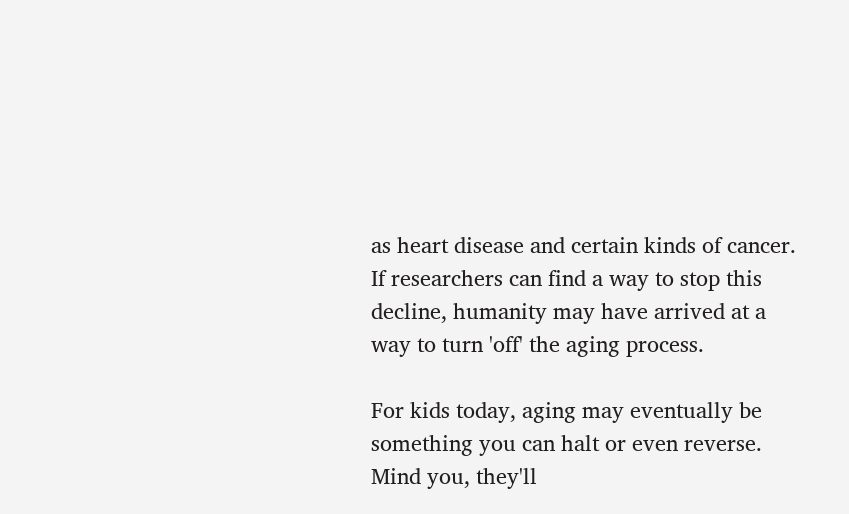as heart disease and certain kinds of cancer. If researchers can find a way to stop this decline, humanity may have arrived at a way to turn 'off' the aging process.

For kids today, aging may eventually be something you can halt or even reverse. Mind you, they'll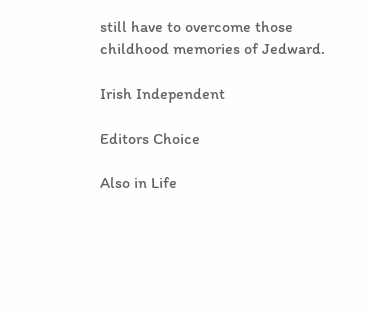still have to overcome those childhood memories of Jedward.

Irish Independent

Editors Choice

Also in Life